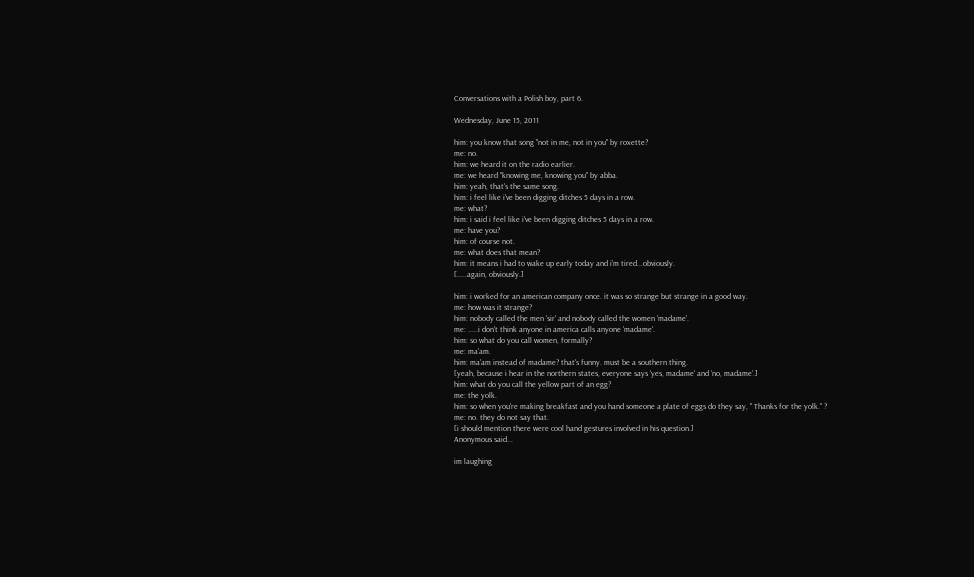Conversations with a Polish boy, part 6.

Wednesday, June 15, 2011

him: you know that song "not in me, not in you" by roxette?
me: no.
him: we heard it on the radio earlier.
me: we heard "knowing me, knowing you" by abba.
him: yeah, that's the same song.
him: i feel like i've been digging ditches 5 days in a row.
me: what?
him: i said i feel like i've been digging ditches 5 days in a row.
me: have you?
him: of course not.
me: what does that mean?
him: it means i had to wake up early today and i'm tired...obviously.
[.....again, obviously.]

him: i worked for an american company once. it was so strange but strange in a good way.
me: how was it strange?
him: nobody called the men 'sir' and nobody called the women 'madame'.
me: .....i don't think anyone in america calls anyone 'madame'.
him: so what do you call women, formally?
me: ma'am.
him: ma'am instead of madame? that's funny. must be a southern thing.
[yeah, because i hear in the northern states, everyone says 'yes, madame' and ‘no, madame’.]
him: what do you call the yellow part of an egg?
me: the yolk.
him: so when you're making breakfast and you hand someone a plate of eggs do they say, " Thanks for the yolk." ?
me: no. they do not say that.
[i should mention there were cool hand gestures involved in his question.]
Anonymous said...

im laughing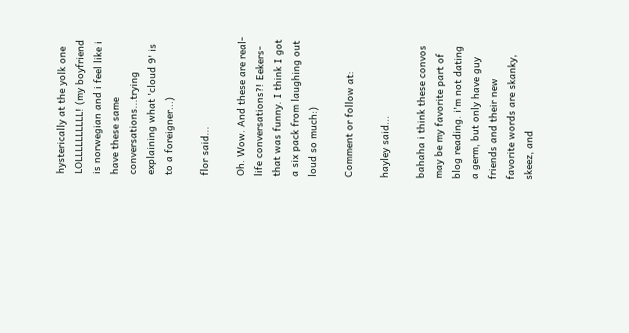hysterically at the yolk one LOLLLLLLLLLL! (my boyfriend is norwegian and i feel like i have these same conversations...trying explaining what 'cloud 9' is to a foreigner...)

flor said...

Oh. Wow. And these are real-life conversations?! Eekers- that was funny. I think I got a six pack from laughing out loud so much:)

Comment or follow at:

hayley said...

bahaha i think these convos may be my favorite part of blog reading. i'm not dating a germ, but only have guy friends and their new favorite words are skanky, skeez, and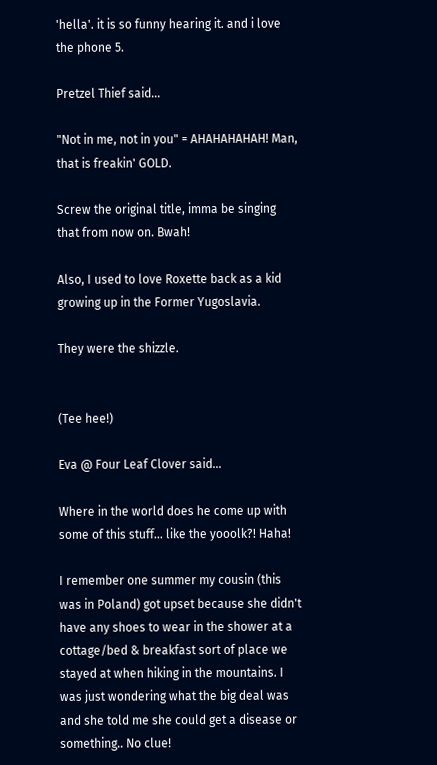'hella'. it is so funny hearing it. and i love the phone 5.

Pretzel Thief said...

"Not in me, not in you" = AHAHAHAHAH! Man, that is freakin' GOLD.

Screw the original title, imma be singing that from now on. Bwah!

Also, I used to love Roxette back as a kid growing up in the Former Yugoslavia.

They were the shizzle.


(Tee hee!)

Eva @ Four Leaf Clover said...

Where in the world does he come up with some of this stuff... like the yooolk?! Haha!

I remember one summer my cousin (this was in Poland) got upset because she didn't have any shoes to wear in the shower at a cottage/bed & breakfast sort of place we stayed at when hiking in the mountains. I was just wondering what the big deal was and she told me she could get a disease or something.. No clue!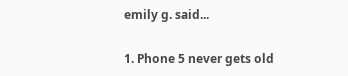emily g. said...

1. Phone 5 never gets old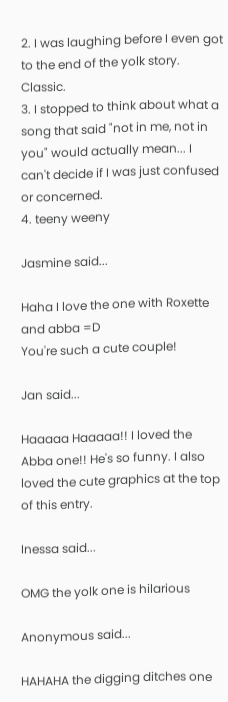2. I was laughing before I even got to the end of the yolk story. Classic.
3. I stopped to think about what a song that said "not in me, not in you" would actually mean... I can't decide if I was just confused or concerned.
4. teeny weeny

Jasmine said...

Haha I love the one with Roxette and abba =D
You're such a cute couple!

Jan said...

Haaaaa Haaaaa!! I loved the Abba one!! He's so funny. I also loved the cute graphics at the top of this entry.

Inessa said...

OMG the yolk one is hilarious

Anonymous said...

HAHAHA the digging ditches one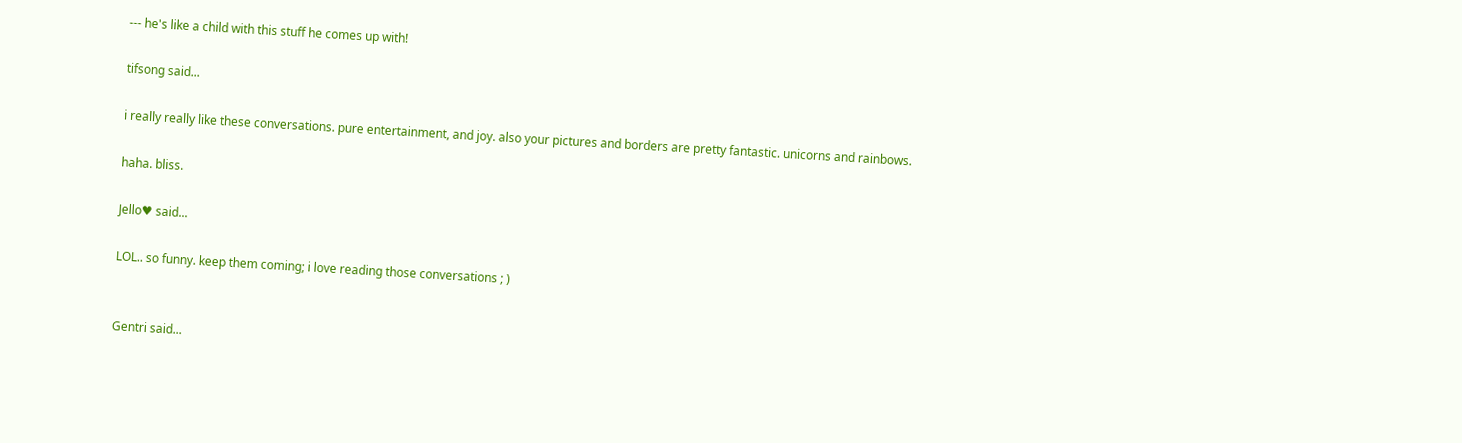--- he's like a child with this stuff he comes up with!

tifsong said...

i really really like these conversations. pure entertainment, and joy. also your pictures and borders are pretty fantastic. unicorns and rainbows.

haha. bliss.

Jello♥ said...

LOL.. so funny. keep them coming; i love reading those conversations ; )


Gentri said...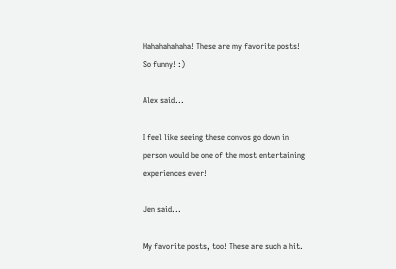Hahahahahaha! These are my favorite posts! So funny! :)

Alex said...

I feel like seeing these convos go down in person would be one of the most entertaining experiences ever!

Jen said...

My favorite posts, too! These are such a hit.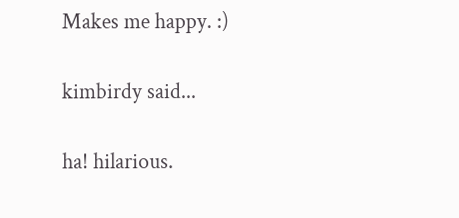Makes me happy. :)

kimbirdy said...

ha! hilarious.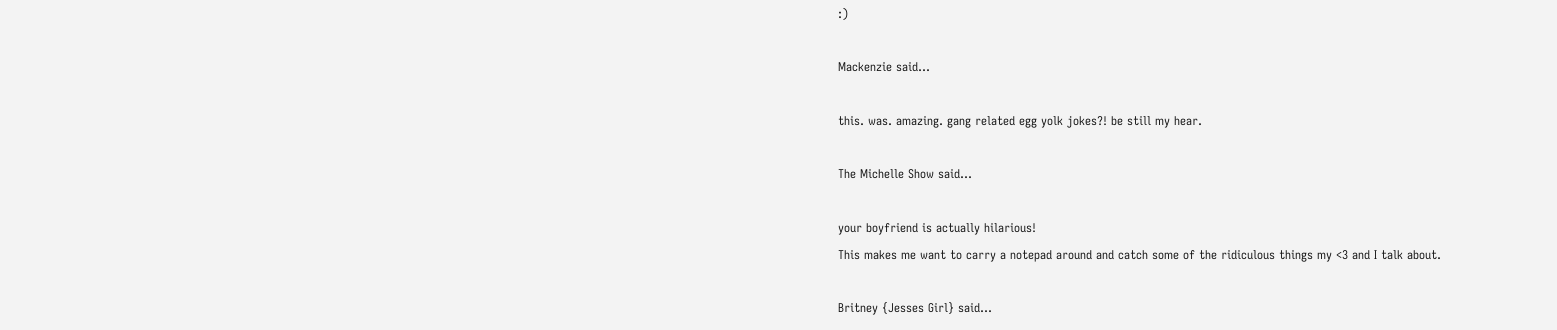:)

Mackenzie said...

this. was. amazing. gang related egg yolk jokes?! be still my hear.

The Michelle Show said...

your boyfriend is actually hilarious!
This makes me want to carry a notepad around and catch some of the ridiculous things my <3 and I talk about.

Britney {Jesses Girl} said...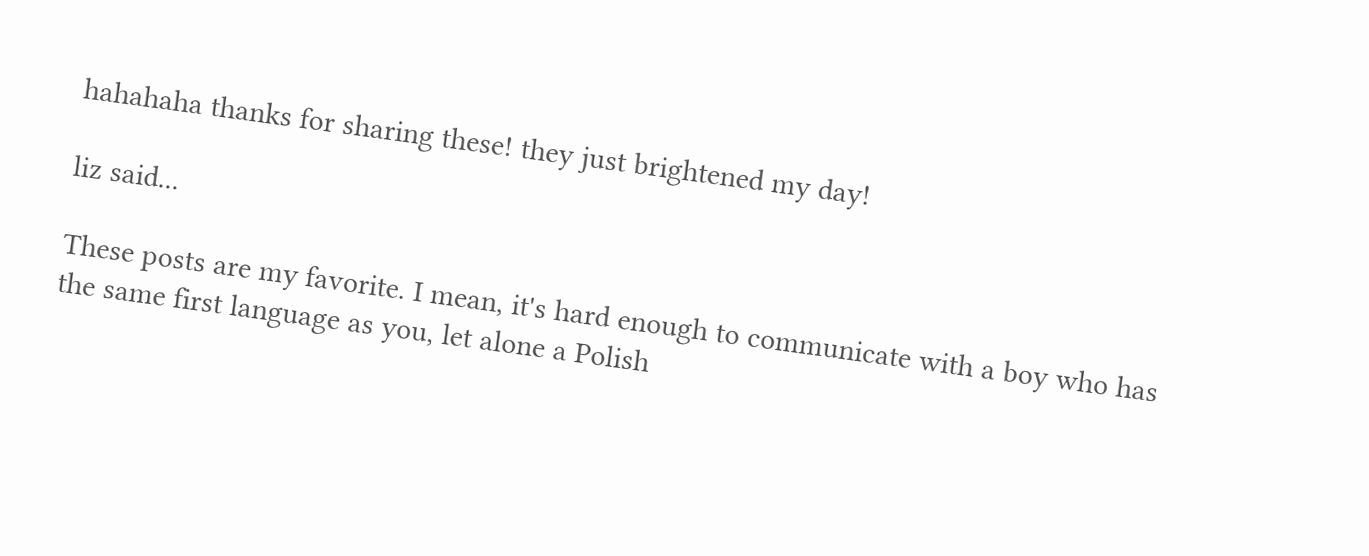hahahaha thanks for sharing these! they just brightened my day!

liz said...

These posts are my favorite. I mean, it's hard enough to communicate with a boy who has the same first language as you, let alone a Polish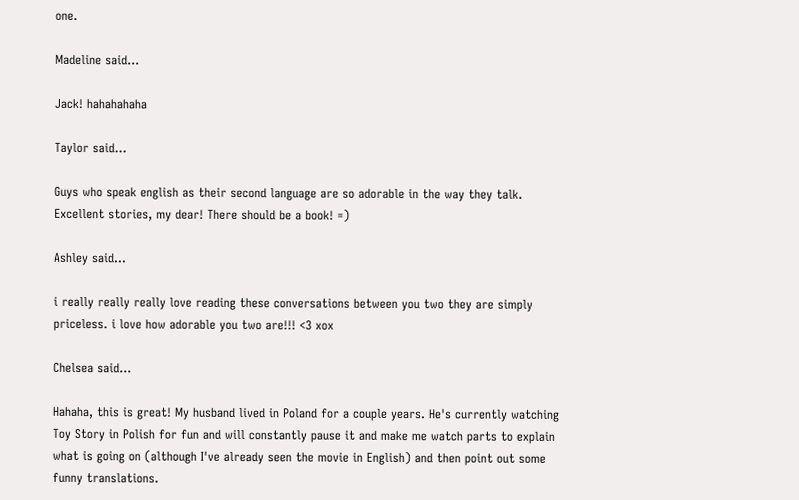one.

Madeline said...

Jack! hahahahaha

Taylor said...

Guys who speak english as their second language are so adorable in the way they talk. Excellent stories, my dear! There should be a book! =)

Ashley said...

i really really really love reading these conversations between you two they are simply priceless. i love how adorable you two are!!! <3 xox

Chelsea said...

Hahaha, this is great! My husband lived in Poland for a couple years. He's currently watching Toy Story in Polish for fun and will constantly pause it and make me watch parts to explain what is going on (although I've already seen the movie in English) and then point out some funny translations.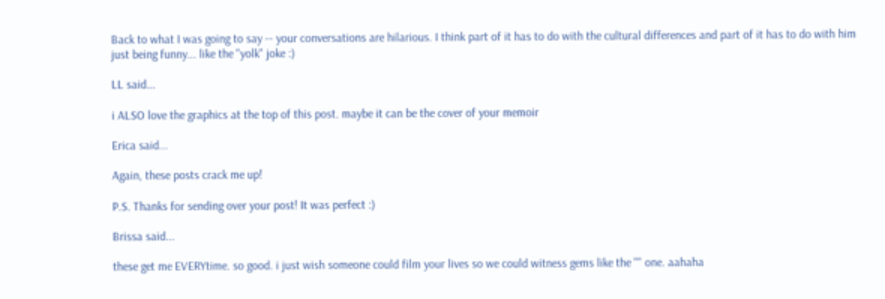Back to what I was going to say -- your conversations are hilarious. I think part of it has to do with the cultural differences and part of it has to do with him just being funny... like the "yolk" joke :)

LL said...

i ALSO love the graphics at the top of this post. maybe it can be the cover of your memoir

Erica said...

Again, these posts crack me up!

P.S. Thanks for sending over your post! It was perfect :)

Brissa said...

these get me EVERYtime. so good. i just wish someone could film your lives so we could witness gems like the "" one. aahaha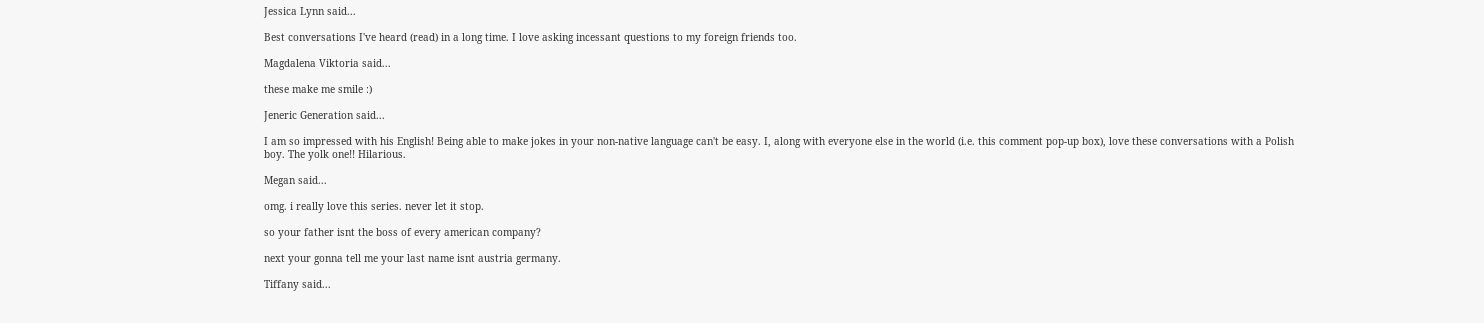Jessica Lynn said...

Best conversations I've heard (read) in a long time. I love asking incessant questions to my foreign friends too.

Magdalena Viktoria said...

these make me smile :)

Jeneric Generation said...

I am so impressed with his English! Being able to make jokes in your non-native language can't be easy. I, along with everyone else in the world (i.e. this comment pop-up box), love these conversations with a Polish boy. The yolk one!! Hilarious.

Megan said...

omg. i really love this series. never let it stop.

so your father isnt the boss of every american company?

next your gonna tell me your last name isnt austria germany.

Tiffany said...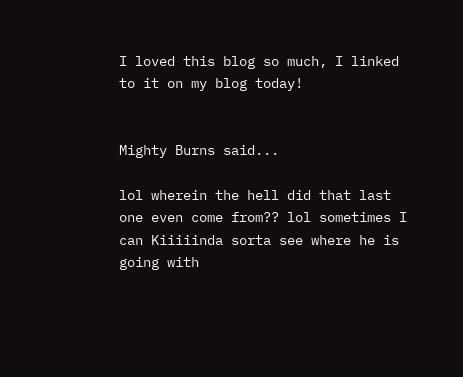I loved this blog so much, I linked to it on my blog today!


Mighty Burns said...

lol wherein the hell did that last one even come from?? lol sometimes I can Kiiiiinda sorta see where he is going with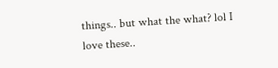things.. but what the what? lol I love these..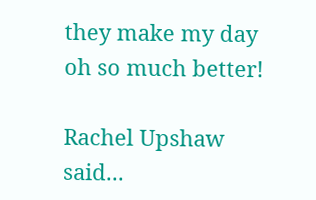they make my day oh so much better!

Rachel Upshaw said...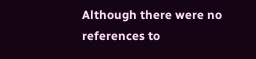Although there were no references to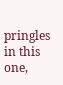pringles in this one,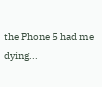the Phone 5 had me dying...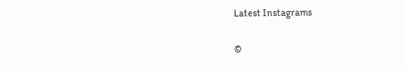Latest Instagrams

©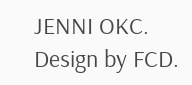JENNI OKC. Design by FCD.